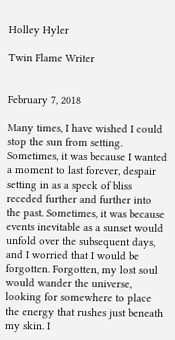Holley Hyler

Twin Flame Writer


February 7, 2018

Many times, I have wished I could stop the sun from setting. Sometimes, it was because I wanted a moment to last forever, despair setting in as a speck of bliss receded further and further into the past. Sometimes, it was because events inevitable as a sunset would unfold over the subsequent days, and I worried that I would be forgotten. Forgotten, my lost soul would wander the universe, looking for somewhere to place the energy that rushes just beneath my skin. I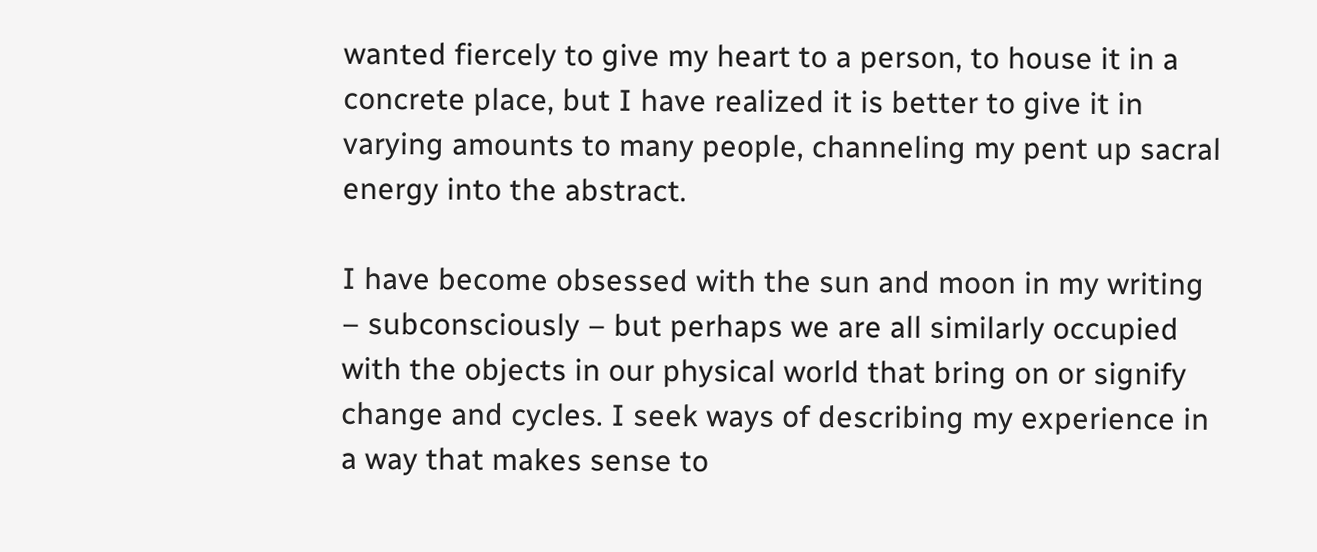wanted fiercely to give my heart to a person, to house it in a concrete place, but I have realized it is better to give it in varying amounts to many people, channeling my pent up sacral energy into the abstract.

I have become obsessed with the sun and moon in my writing – subconsciously – but perhaps we are all similarly occupied with the objects in our physical world that bring on or signify change and cycles. I seek ways of describing my experience in a way that makes sense to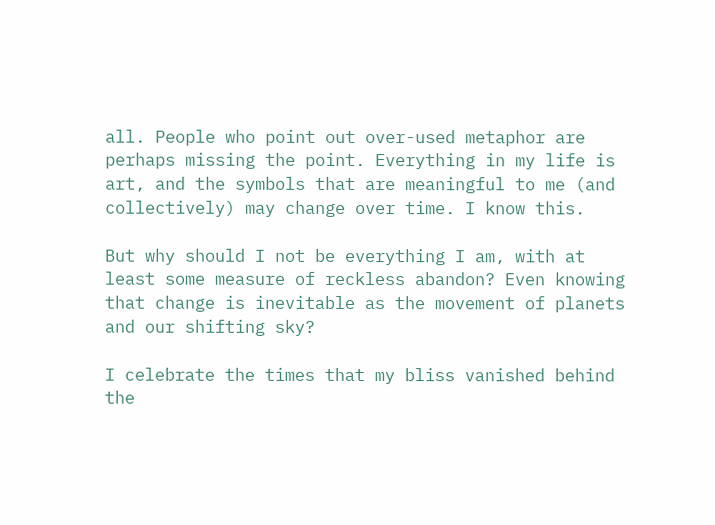all. People who point out over-used metaphor are perhaps missing the point. Everything in my life is art, and the symbols that are meaningful to me (and collectively) may change over time. I know this.

But why should I not be everything I am, with at least some measure of reckless abandon? Even knowing that change is inevitable as the movement of planets and our shifting sky?

I celebrate the times that my bliss vanished behind the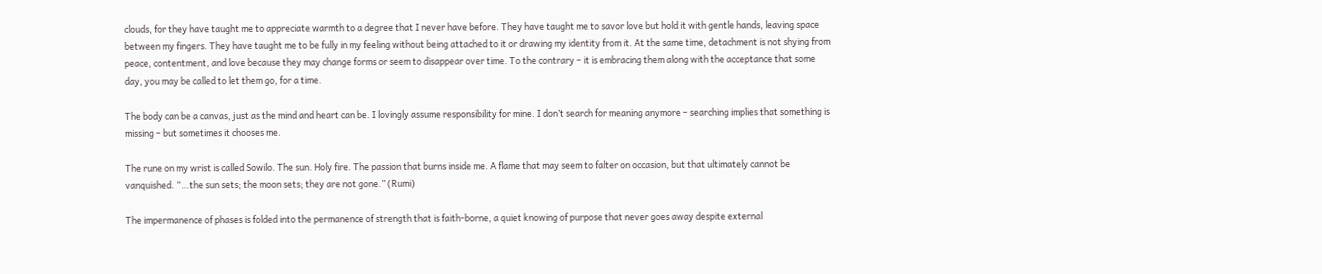clouds, for they have taught me to appreciate warmth to a degree that I never have before. They have taught me to savor love but hold it with gentle hands, leaving space between my fingers. They have taught me to be fully in my feeling without being attached to it or drawing my identity from it. At the same time, detachment is not shying from peace, contentment, and love because they may change forms or seem to disappear over time. To the contrary – it is embracing them along with the acceptance that some day, you may be called to let them go, for a time.

The body can be a canvas, just as the mind and heart can be. I lovingly assume responsibility for mine. I don’t search for meaning anymore – searching implies that something is missing – but sometimes it chooses me.

The rune on my wrist is called Sowilo. The sun. Holy fire. The passion that burns inside me. A flame that may seem to falter on occasion, but that ultimately cannot be vanquished. “…the sun sets; the moon sets; they are not gone.” (Rumi)

The impermanence of phases is folded into the permanence of strength that is faith-borne, a quiet knowing of purpose that never goes away despite external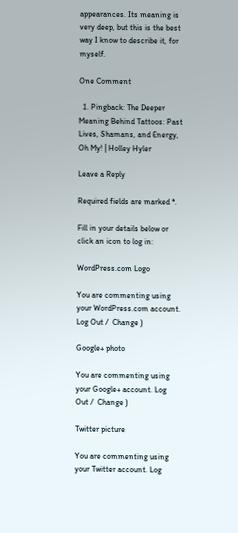appearances. Its meaning is very deep, but this is the best way I know to describe it, for myself.

One Comment

  1. Pingback: The Deeper Meaning Behind Tattoos: Past Lives, Shamans, and Energy, Oh My! | Holley Hyler

Leave a Reply

Required fields are marked *.

Fill in your details below or click an icon to log in:

WordPress.com Logo

You are commenting using your WordPress.com account. Log Out /  Change )

Google+ photo

You are commenting using your Google+ account. Log Out /  Change )

Twitter picture

You are commenting using your Twitter account. Log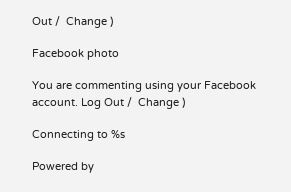Out /  Change )

Facebook photo

You are commenting using your Facebook account. Log Out /  Change )

Connecting to %s

Powered by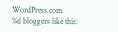WordPress.com.
%d bloggers like this: